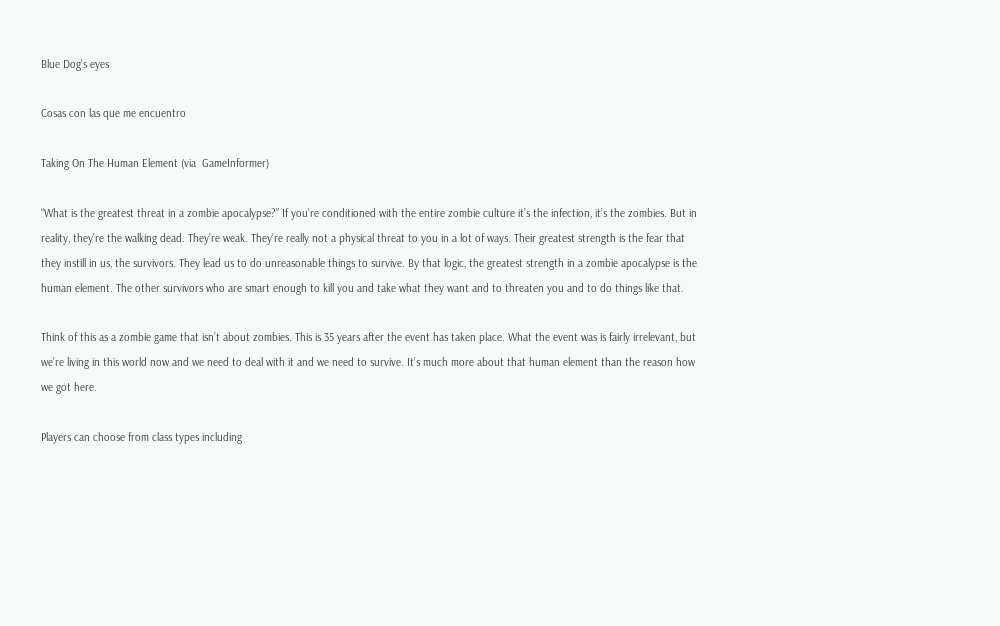Blue Dog's eyes

Cosas con las que me encuentro

Taking On The Human Element (via  GameInformer)

“What is the greatest threat in a zombie apocalypse?” If you’re conditioned with the entire zombie culture it’s the infection, it’s the zombies. But in reality, they’re the walking dead. They’re weak. They’re really not a physical threat to you in a lot of ways. Their greatest strength is the fear that they instill in us, the survivors. They lead us to do unreasonable things to survive. By that logic, the greatest strength in a zombie apocalypse is the human element. The other survivors who are smart enough to kill you and take what they want and to threaten you and to do things like that.

Think of this as a zombie game that isn’t about zombies. This is 35 years after the event has taken place. What the event was is fairly irrelevant, but we’re living in this world now and we need to deal with it and we need to survive. It’s much more about that human element than the reason how we got here.

Players can choose from class types including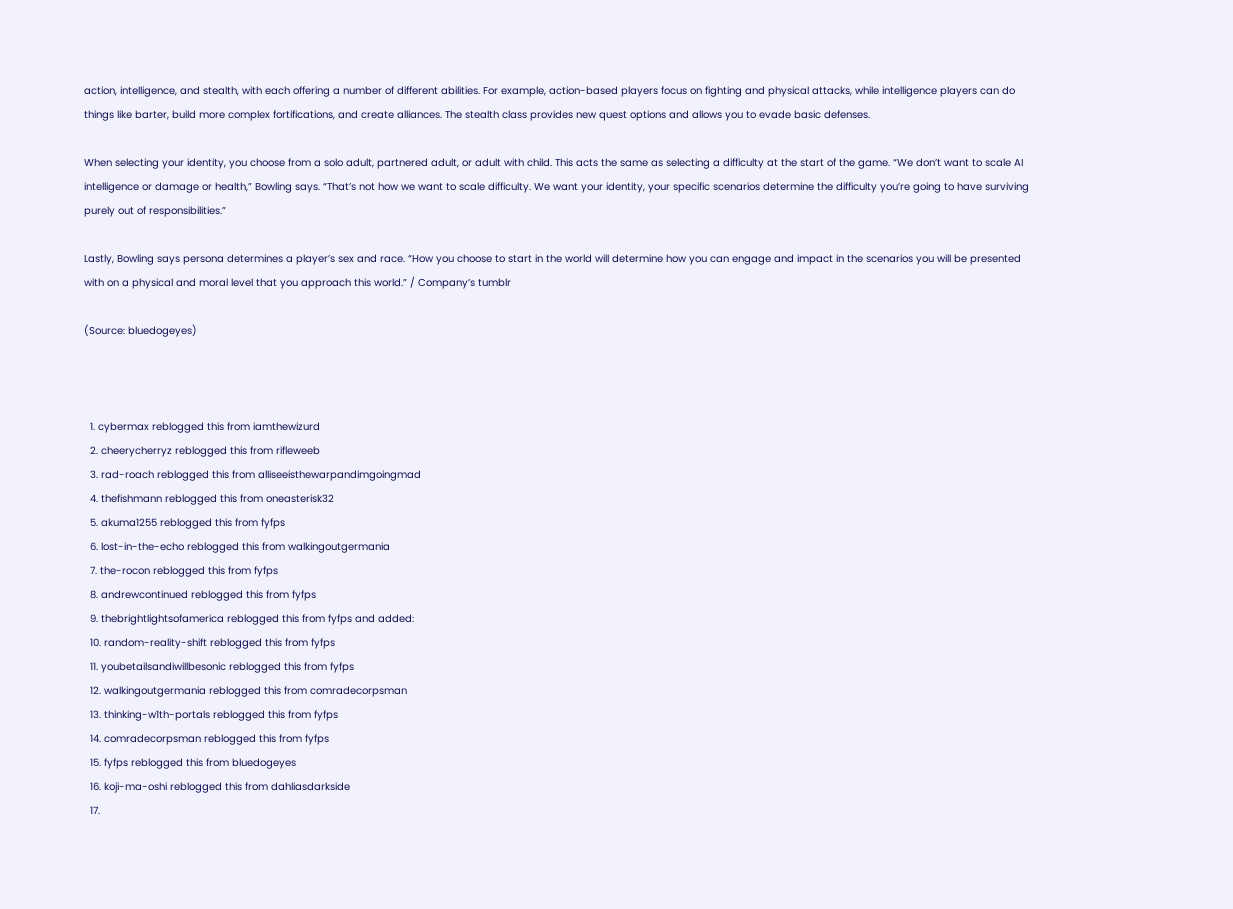action, intelligence, and stealth, with each offering a number of different abilities. For example, action-based players focus on fighting and physical attacks, while intelligence players can do things like barter, build more complex fortifications, and create alliances. The stealth class provides new quest options and allows you to evade basic defenses.

When selecting your identity, you choose from a solo adult, partnered adult, or adult with child. This acts the same as selecting a difficulty at the start of the game. “We don’t want to scale AI intelligence or damage or health,” Bowling says. “That’s not how we want to scale difficulty. We want your identity, your specific scenarios determine the difficulty you’re going to have surviving purely out of responsibilities.”

Lastly, Bowling says persona determines a player’s sex and race. “How you choose to start in the world will determine how you can engage and impact in the scenarios you will be presented with on a physical and moral level that you approach this world.” / Company’s tumblr

(Source: bluedogeyes)



  1. cybermax reblogged this from iamthewizurd
  2. cheerycherryz reblogged this from rifleweeb
  3. rad-roach reblogged this from alliseeisthewarpandimgoingmad
  4. thefishmann reblogged this from oneasterisk32
  5. akuma1255 reblogged this from fyfps
  6. lost-in-the-echo reblogged this from walkingoutgermania
  7. the-rocon reblogged this from fyfps
  8. andrewcontinued reblogged this from fyfps
  9. thebrightlightsofamerica reblogged this from fyfps and added:
  10. random-reality-shift reblogged this from fyfps
  11. youbetailsandiwillbesonic reblogged this from fyfps
  12. walkingoutgermania reblogged this from comradecorpsman
  13. thinking-w1th-portals reblogged this from fyfps
  14. comradecorpsman reblogged this from fyfps
  15. fyfps reblogged this from bluedogeyes
  16. koji-ma-oshi reblogged this from dahliasdarkside
  17.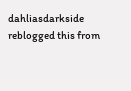dahliasdarkside reblogged this from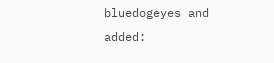bluedogeyes and added: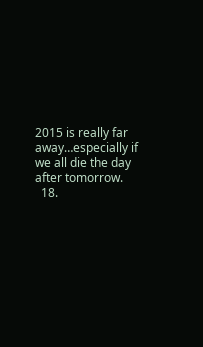2015 is really far away…especially if we all die the day after tomorrow.
  18.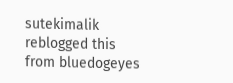sutekimalik reblogged this from bluedogeyes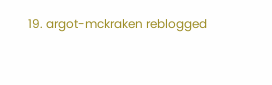19. argot-mckraken reblogged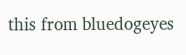this from bluedogeyes